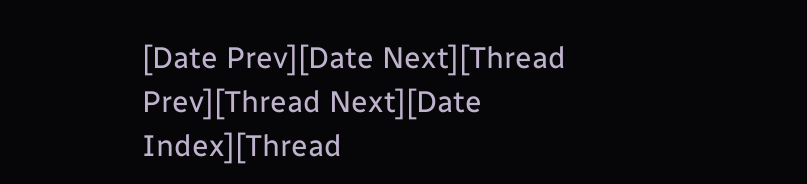[Date Prev][Date Next][Thread Prev][Thread Next][Date Index][Thread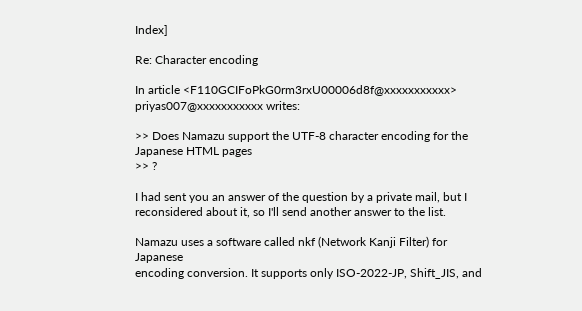Index]

Re: Character encoding

In article <F110GCIFoPkG0rm3rxU00006d8f@xxxxxxxxxxx>
priyas007@xxxxxxxxxxx writes:

>> Does Namazu support the UTF-8 character encoding for the Japanese HTML pages
>> ?

I had sent you an answer of the question by a private mail, but I
reconsidered about it, so I'll send another answer to the list.

Namazu uses a software called nkf (Network Kanji Filter) for Japanese
encoding conversion. It supports only ISO-2022-JP, Shift_JIS, and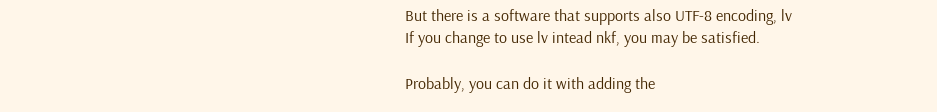But there is a software that supports also UTF-8 encoding, lv
If you change to use lv intead nkf, you may be satisfied.

Probably, you can do it with adding the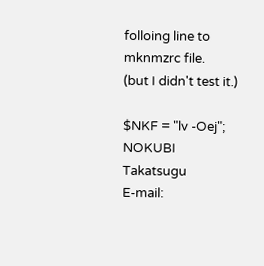folloing line to mknmzrc file.
(but I didn't test it.)

$NKF = "lv -Oej";
NOKUBI Takatsugu
E-mail: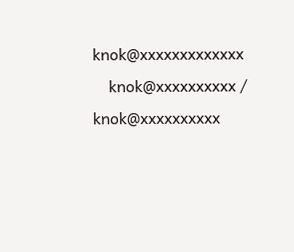knok@xxxxxxxxxxxxx
    knok@xxxxxxxxxx / knok@xxxxxxxxxx